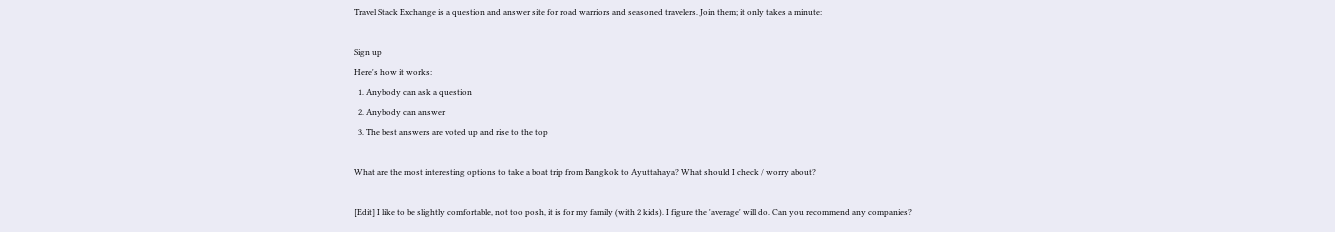Travel Stack Exchange is a question and answer site for road warriors and seasoned travelers. Join them; it only takes a minute:

Sign up
Here's how it works:
  1. Anybody can ask a question
  2. Anybody can answer
  3. The best answers are voted up and rise to the top

What are the most interesting options to take a boat trip from Bangkok to Ayuttahaya? What should I check / worry about?

[Edit] I like to be slightly comfortable, not too posh, it is for my family (with 2 kids). I figure the 'average' will do. Can you recommend any companies?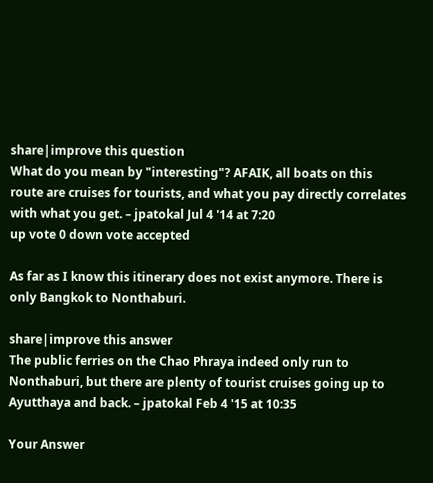share|improve this question
What do you mean by "interesting"? AFAIK, all boats on this route are cruises for tourists, and what you pay directly correlates with what you get. – jpatokal Jul 4 '14 at 7:20
up vote 0 down vote accepted

As far as I know this itinerary does not exist anymore. There is only Bangkok to Nonthaburi.

share|improve this answer
The public ferries on the Chao Phraya indeed only run to Nonthaburi, but there are plenty of tourist cruises going up to Ayutthaya and back. – jpatokal Feb 4 '15 at 10:35

Your Answer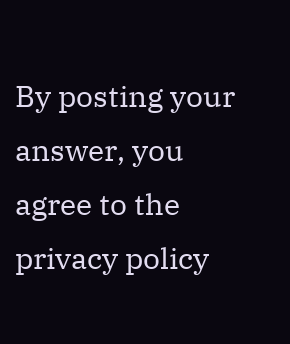By posting your answer, you agree to the privacy policy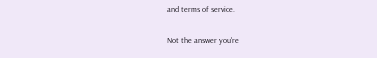and terms of service.

Not the answer you're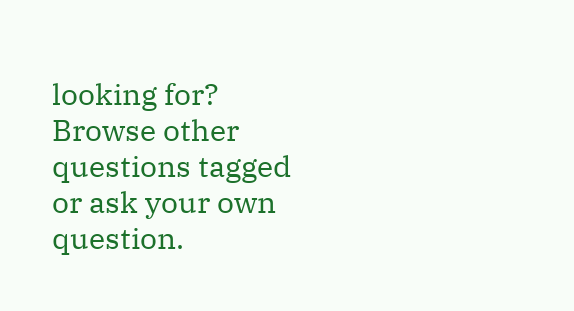looking for? Browse other questions tagged or ask your own question.